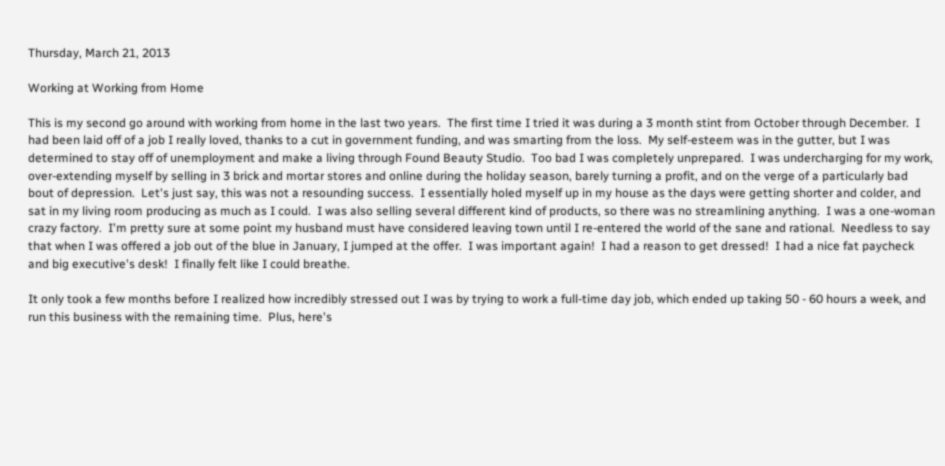Thursday, March 21, 2013

Working at Working from Home

This is my second go around with working from home in the last two years.  The first time I tried it was during a 3 month stint from October through December.  I had been laid off of a job I really loved, thanks to a cut in government funding, and was smarting from the loss.  My self-esteem was in the gutter, but I was determined to stay off of unemployment and make a living through Found Beauty Studio.  Too bad I was completely unprepared.  I was undercharging for my work, over-extending myself by selling in 3 brick and mortar stores and online during the holiday season, barely turning a profit, and on the verge of a particularly bad bout of depression.  Let's just say, this was not a resounding success.  I essentially holed myself up in my house as the days were getting shorter and colder, and sat in my living room producing as much as I could.  I was also selling several different kind of products, so there was no streamlining anything.  I was a one-woman crazy factory.  I'm pretty sure at some point my husband must have considered leaving town until I re-entered the world of the sane and rational.  Needless to say that when I was offered a job out of the blue in January, I jumped at the offer.  I was important again!  I had a reason to get dressed!  I had a nice fat paycheck and big executive's desk!  I finally felt like I could breathe.

It only took a few months before I realized how incredibly stressed out I was by trying to work a full-time day job, which ended up taking 50 - 60 hours a week, and run this business with the remaining time.  Plus, here's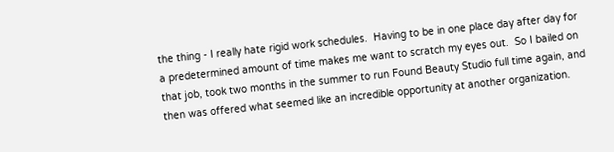the thing - I really hate rigid work schedules.  Having to be in one place day after day for a predetermined amount of time makes me want to scratch my eyes out.  So I bailed on that job, took two months in the summer to run Found Beauty Studio full time again, and then was offered what seemed like an incredible opportunity at another organization.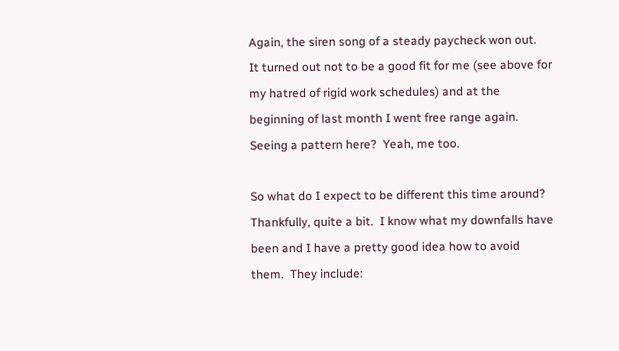Again, the siren song of a steady paycheck won out.  It turned out not to be a good fit for me (see above for my hatred of rigid work schedules) and at the beginning of last month I went free range again.  Seeing a pattern here?  Yeah, me too.

So what do I expect to be different this time around?  Thankfully, quite a bit.  I know what my downfalls have been and I have a pretty good idea how to avoid them.  They include: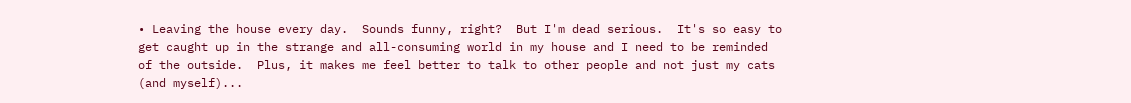• Leaving the house every day.  Sounds funny, right?  But I'm dead serious.  It's so easy to get caught up in the strange and all-consuming world in my house and I need to be reminded of the outside.  Plus, it makes me feel better to talk to other people and not just my cats (and myself)...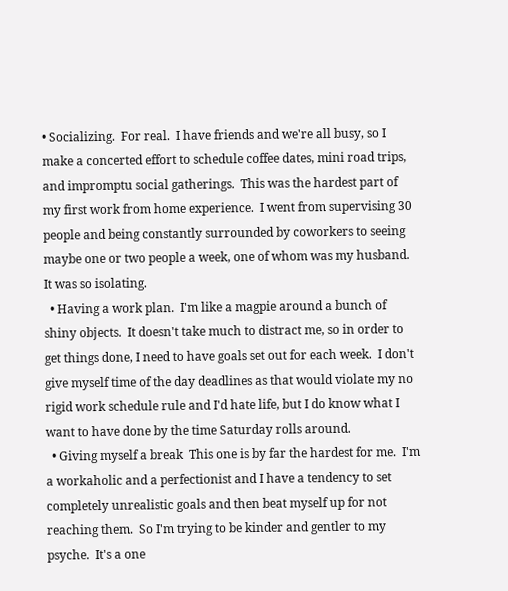• Socializing.  For real.  I have friends and we're all busy, so I make a concerted effort to schedule coffee dates, mini road trips, and impromptu social gatherings.  This was the hardest part of my first work from home experience.  I went from supervising 30 people and being constantly surrounded by coworkers to seeing maybe one or two people a week, one of whom was my husband.  It was so isolating.
  • Having a work plan.  I'm like a magpie around a bunch of shiny objects.  It doesn't take much to distract me, so in order to get things done, I need to have goals set out for each week.  I don't give myself time of the day deadlines as that would violate my no rigid work schedule rule and I'd hate life, but I do know what I want to have done by the time Saturday rolls around.
  • Giving myself a break  This one is by far the hardest for me.  I'm a workaholic and a perfectionist and I have a tendency to set completely unrealistic goals and then beat myself up for not reaching them.  So I'm trying to be kinder and gentler to my psyche.  It's a one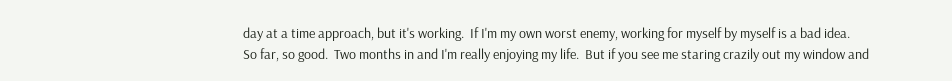day at a time approach, but it's working.  If I'm my own worst enemy, working for myself by myself is a bad idea.
So far, so good.  Two months in and I'm really enjoying my life.  But if you see me staring crazily out my window and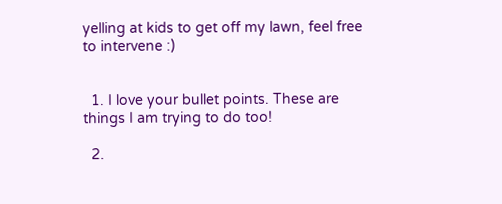yelling at kids to get off my lawn, feel free to intervene :)


  1. I love your bullet points. These are things I am trying to do too!

  2.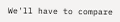We'll have to compare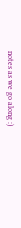notes as we go along :)